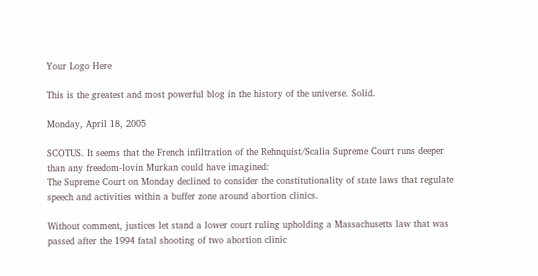Your Logo Here

This is the greatest and most powerful blog in the history of the universe. Solid.

Monday, April 18, 2005

SCOTUS. It seems that the French infiltration of the Rehnquist/Scalia Supreme Court runs deeper than any freedom-lovin Murkan could have imagined:
The Supreme Court on Monday declined to consider the constitutionality of state laws that regulate speech and activities within a buffer zone around abortion clinics.

Without comment, justices let stand a lower court ruling upholding a Massachusetts law that was passed after the 1994 fatal shooting of two abortion clinic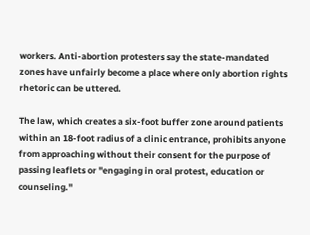workers. Anti-abortion protesters say the state-mandated zones have unfairly become a place where only abortion rights rhetoric can be uttered.

The law, which creates a six-foot buffer zone around patients within an 18-foot radius of a clinic entrance, prohibits anyone from approaching without their consent for the purpose of passing leaflets or "engaging in oral protest, education or counseling."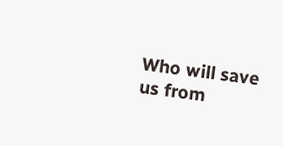Who will save us from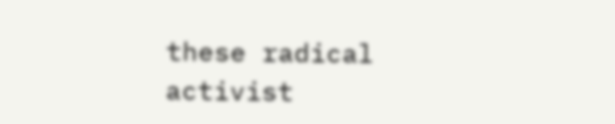these radical activist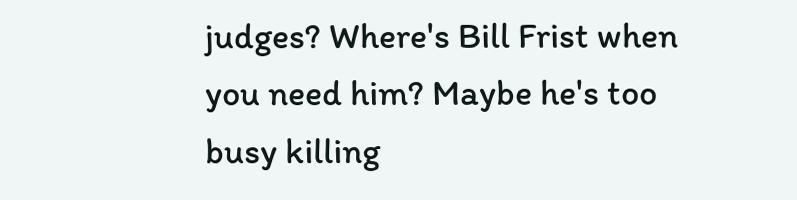judges? Where's Bill Frist when you need him? Maybe he's too busy killing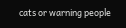cats or warning people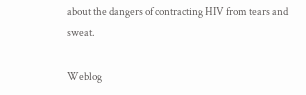about the dangers of contracting HIV from tears and sweat.

Weblog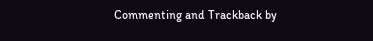Commenting and Trackback by